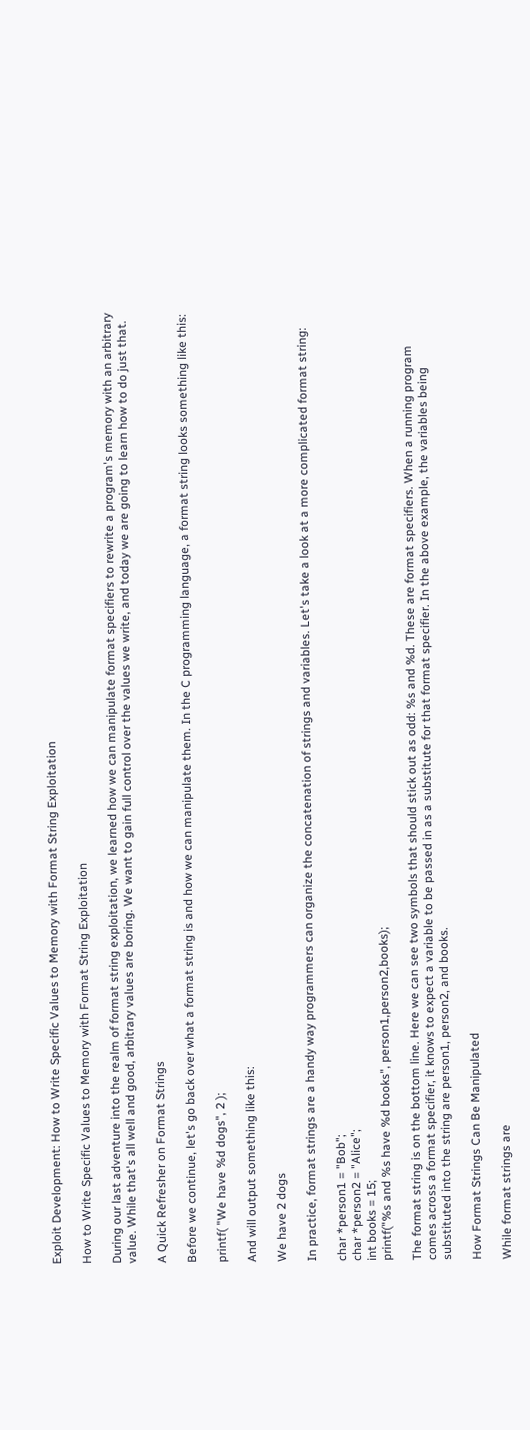Exploit Development: How to Write Specific Values to Memory with Format String Exploitation

How to Write Specific Values to Memory with Format String Exploitation

During our last adventure into the realm of format string exploitation, we learned how we can manipulate format specifiers to rewrite a program's memory with an arbitrary value. While that's all well and good, arbitrary values are boring. We want to gain full control over the values we write, and today we are going to learn how to do just that.

A Quick Refresher on Format Strings

Before we continue, let's go back over what a format string is and how we can manipulate them. In the C programming language, a format string looks something like this:

printf( "We have %d dogs", 2 );

And will output something like this:

We have 2 dogs

In practice, format strings are a handy way programmers can organize the concatenation of strings and variables. Let's take a look at a more complicated format string:

char *person1 = "Bob";
char *person2 = "Alice";
int books = 15;
printf("%s and %s have %d books", person1,person2,books);

The format string is on the bottom line. Here we can see two symbols that should stick out as odd: %s and %d. These are format specifiers. When a running program comes across a format specifier, it knows to expect a variable to be passed in as a substitute for that format specifier. In the above example, the variables being substituted into the string are person1, person2, and books.

How Format Strings Can Be Manipulated

While format strings are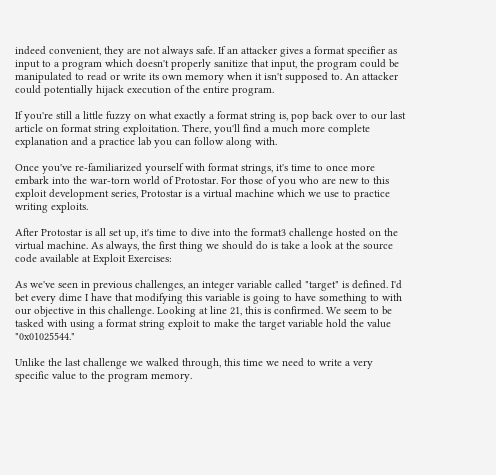indeed convenient, they are not always safe. If an attacker gives a format specifier as input to a program which doesn't properly sanitize that input, the program could be manipulated to read or write its own memory when it isn't supposed to. An attacker could potentially hijack execution of the entire program.

If you're still a little fuzzy on what exactly a format string is, pop back over to our last article on format string exploitation. There, you'll find a much more complete explanation and a practice lab you can follow along with.

Once you've re-familiarized yourself with format strings, it's time to once more embark into the war-torn world of Protostar. For those of you who are new to this exploit development series, Protostar is a virtual machine which we use to practice writing exploits.

After Protostar is all set up, it's time to dive into the format3 challenge hosted on the virtual machine. As always, the first thing we should do is take a look at the source code available at Exploit Exercises:

As we've seen in previous challenges, an integer variable called "target" is defined. I'd bet every dime I have that modifying this variable is going to have something to with our objective in this challenge. Looking at line 21, this is confirmed. We seem to be tasked with using a format string exploit to make the target variable hold the value "0x01025544."

Unlike the last challenge we walked through, this time we need to write a very specific value to the program memory.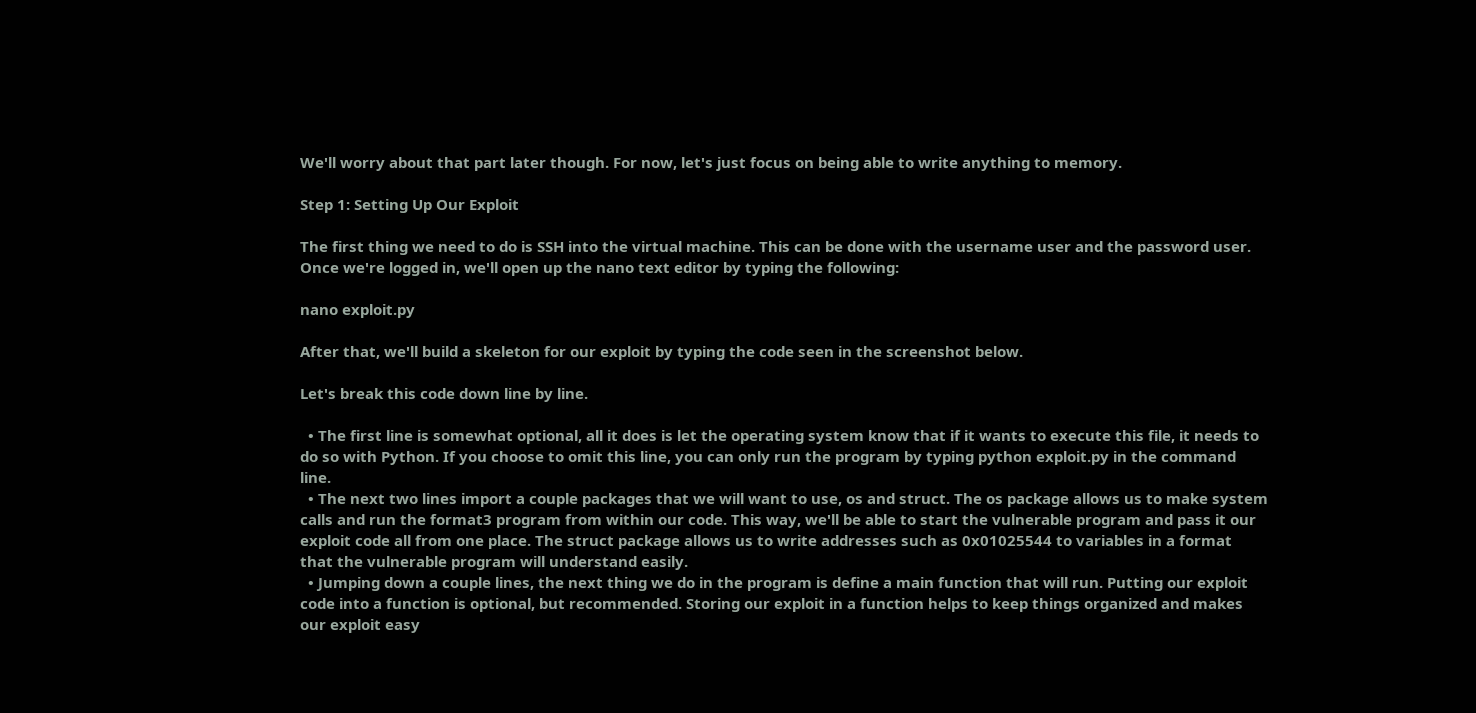We'll worry about that part later though. For now, let's just focus on being able to write anything to memory.

Step 1: Setting Up Our Exploit

The first thing we need to do is SSH into the virtual machine. This can be done with the username user and the password user. Once we're logged in, we'll open up the nano text editor by typing the following:

nano exploit.py

After that, we'll build a skeleton for our exploit by typing the code seen in the screenshot below.

Let's break this code down line by line.

  • The first line is somewhat optional, all it does is let the operating system know that if it wants to execute this file, it needs to do so with Python. If you choose to omit this line, you can only run the program by typing python exploit.py in the command line.
  • The next two lines import a couple packages that we will want to use, os and struct. The os package allows us to make system calls and run the format3 program from within our code. This way, we'll be able to start the vulnerable program and pass it our exploit code all from one place. The struct package allows us to write addresses such as 0x01025544 to variables in a format that the vulnerable program will understand easily.
  • Jumping down a couple lines, the next thing we do in the program is define a main function that will run. Putting our exploit code into a function is optional, but recommended. Storing our exploit in a function helps to keep things organized and makes our exploit easy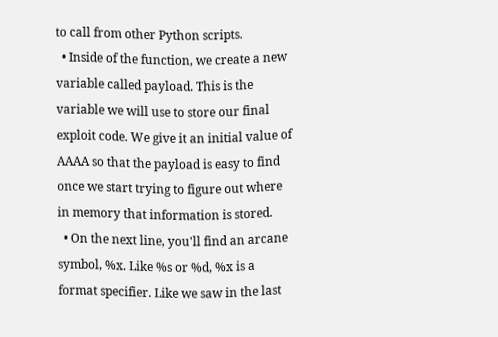to call from other Python scripts.
  • Inside of the function, we create a new variable called payload. This is the variable we will use to store our final exploit code. We give it an initial value of AAAA so that the payload is easy to find once we start trying to figure out where in memory that information is stored.
  • On the next line, you'll find an arcane symbol, %x. Like %s or %d, %x is a format specifier. Like we saw in the last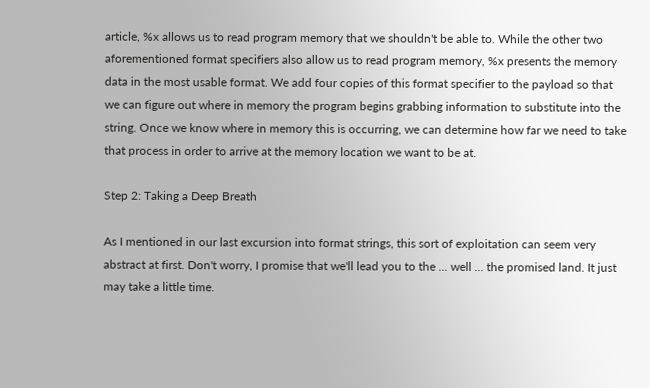article, %x allows us to read program memory that we shouldn't be able to. While the other two aforementioned format specifiers also allow us to read program memory, %x presents the memory data in the most usable format. We add four copies of this format specifier to the payload so that we can figure out where in memory the program begins grabbing information to substitute into the string. Once we know where in memory this is occurring, we can determine how far we need to take that process in order to arrive at the memory location we want to be at.

Step 2: Taking a Deep Breath

As I mentioned in our last excursion into format strings, this sort of exploitation can seem very abstract at first. Don't worry, I promise that we'll lead you to the ... well ... the promised land. It just may take a little time.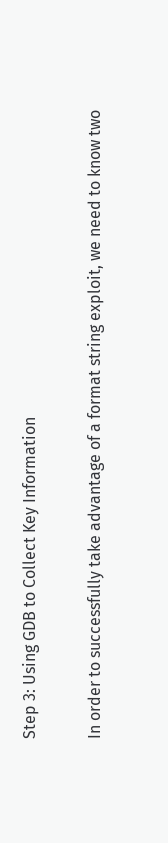Step 3: Using GDB to Collect Key Information

In order to successfully take advantage of a format string exploit, we need to know two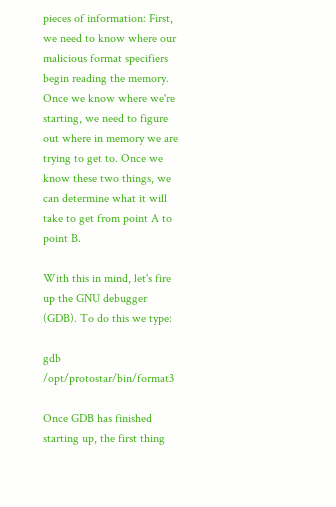pieces of information: First, we need to know where our malicious format specifiers begin reading the memory. Once we know where we're starting, we need to figure out where in memory we are trying to get to. Once we know these two things, we can determine what it will take to get from point A to point B.

With this in mind, let's fire up the GNU debugger (GDB). To do this we type:

gdb /opt/protostar/bin/format3

Once GDB has finished starting up, the first thing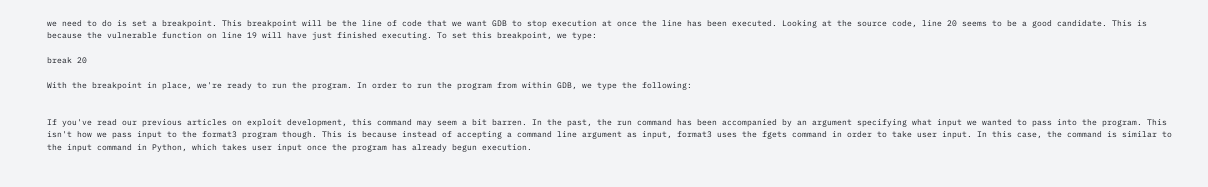we need to do is set a breakpoint. This breakpoint will be the line of code that we want GDB to stop execution at once the line has been executed. Looking at the source code, line 20 seems to be a good candidate. This is because the vulnerable function on line 19 will have just finished executing. To set this breakpoint, we type:

break 20

With the breakpoint in place, we're ready to run the program. In order to run the program from within GDB, we type the following:


If you've read our previous articles on exploit development, this command may seem a bit barren. In the past, the run command has been accompanied by an argument specifying what input we wanted to pass into the program. This isn't how we pass input to the format3 program though. This is because instead of accepting a command line argument as input, format3 uses the fgets command in order to take user input. In this case, the command is similar to the input command in Python, which takes user input once the program has already begun execution.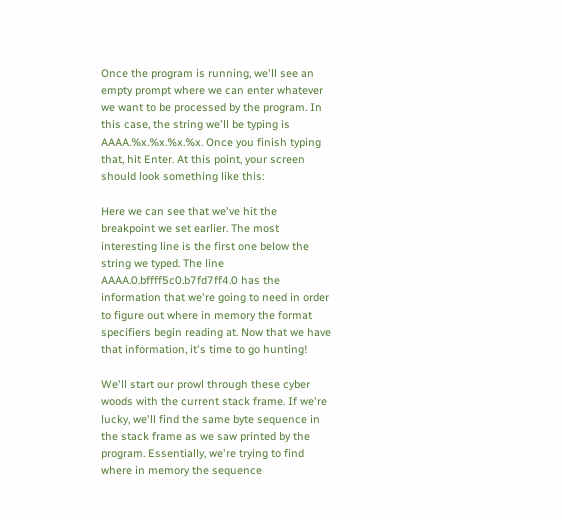Once the program is running, we'll see an empty prompt where we can enter whatever we want to be processed by the program. In this case, the string we'll be typing is AAAA.%x.%x.%x.%x. Once you finish typing that, hit Enter. At this point, your screen should look something like this:

Here we can see that we've hit the breakpoint we set earlier. The most interesting line is the first one below the string we typed. The line AAAA.0.bffff5c0.b7fd7ff4.0 has the information that we're going to need in order to figure out where in memory the format specifiers begin reading at. Now that we have that information, it's time to go hunting!

We'll start our prowl through these cyber woods with the current stack frame. If we're lucky, we'll find the same byte sequence in the stack frame as we saw printed by the program. Essentially, we're trying to find where in memory the sequence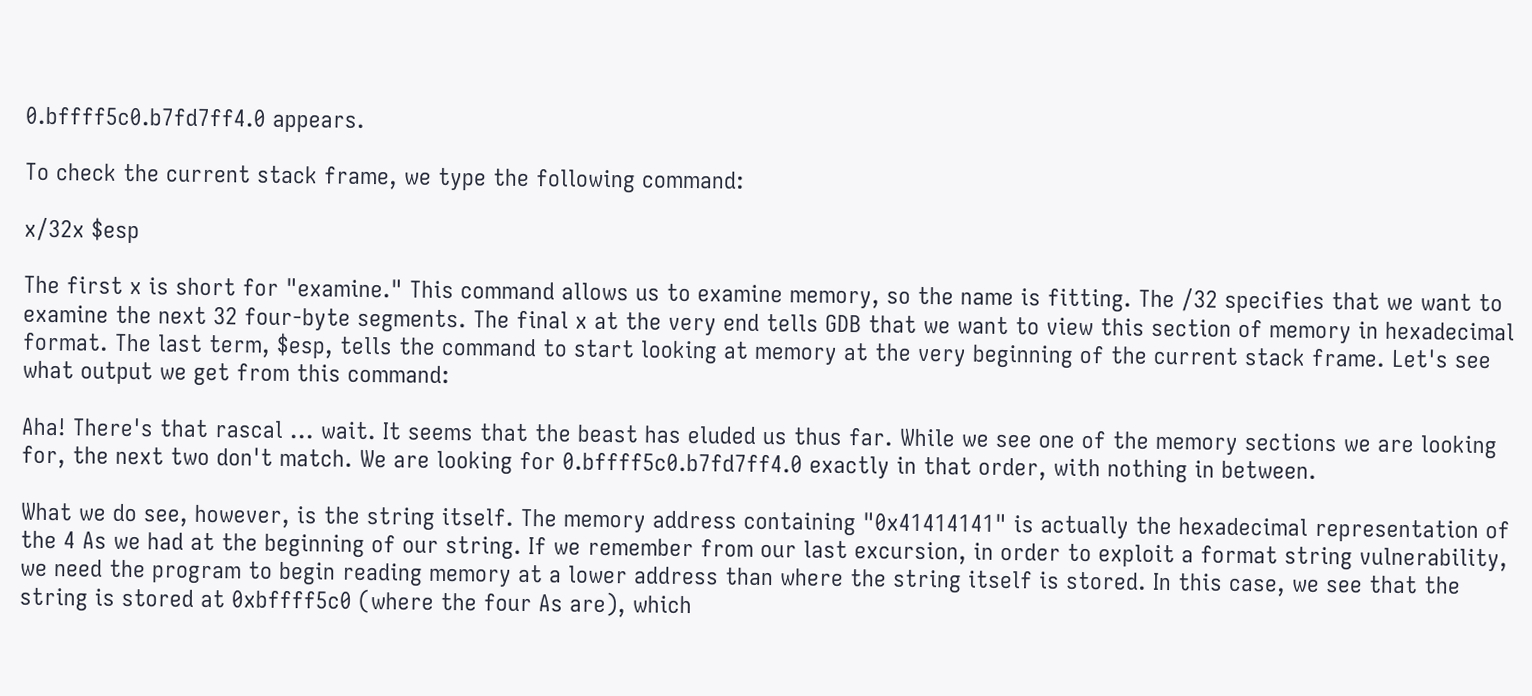0.bffff5c0.b7fd7ff4.0 appears.

To check the current stack frame, we type the following command:

x/32x $esp

The first x is short for "examine." This command allows us to examine memory, so the name is fitting. The /32 specifies that we want to examine the next 32 four-byte segments. The final x at the very end tells GDB that we want to view this section of memory in hexadecimal format. The last term, $esp, tells the command to start looking at memory at the very beginning of the current stack frame. Let's see what output we get from this command:

Aha! There's that rascal ... wait. It seems that the beast has eluded us thus far. While we see one of the memory sections we are looking for, the next two don't match. We are looking for 0.bffff5c0.b7fd7ff4.0 exactly in that order, with nothing in between.

What we do see, however, is the string itself. The memory address containing "0x41414141" is actually the hexadecimal representation of the 4 As we had at the beginning of our string. If we remember from our last excursion, in order to exploit a format string vulnerability, we need the program to begin reading memory at a lower address than where the string itself is stored. In this case, we see that the string is stored at 0xbffff5c0 (where the four As are), which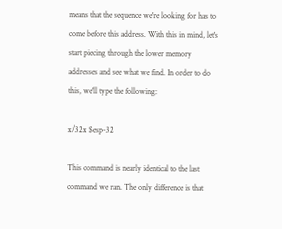means that the sequence we're looking for has to come before this address. With this in mind, let's start piecing through the lower memory addresses and see what we find. In order to do this, we'll type the following:

x/32x $esp-32

This command is nearly identical to the last command we ran. The only difference is that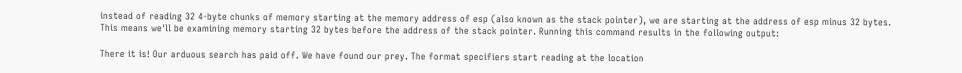instead of reading 32 4-byte chunks of memory starting at the memory address of esp (also known as the stack pointer), we are starting at the address of esp minus 32 bytes. This means we'll be examining memory starting 32 bytes before the address of the stack pointer. Running this command results in the following output:

There it is! Our arduous search has paid off. We have found our prey. The format specifiers start reading at the location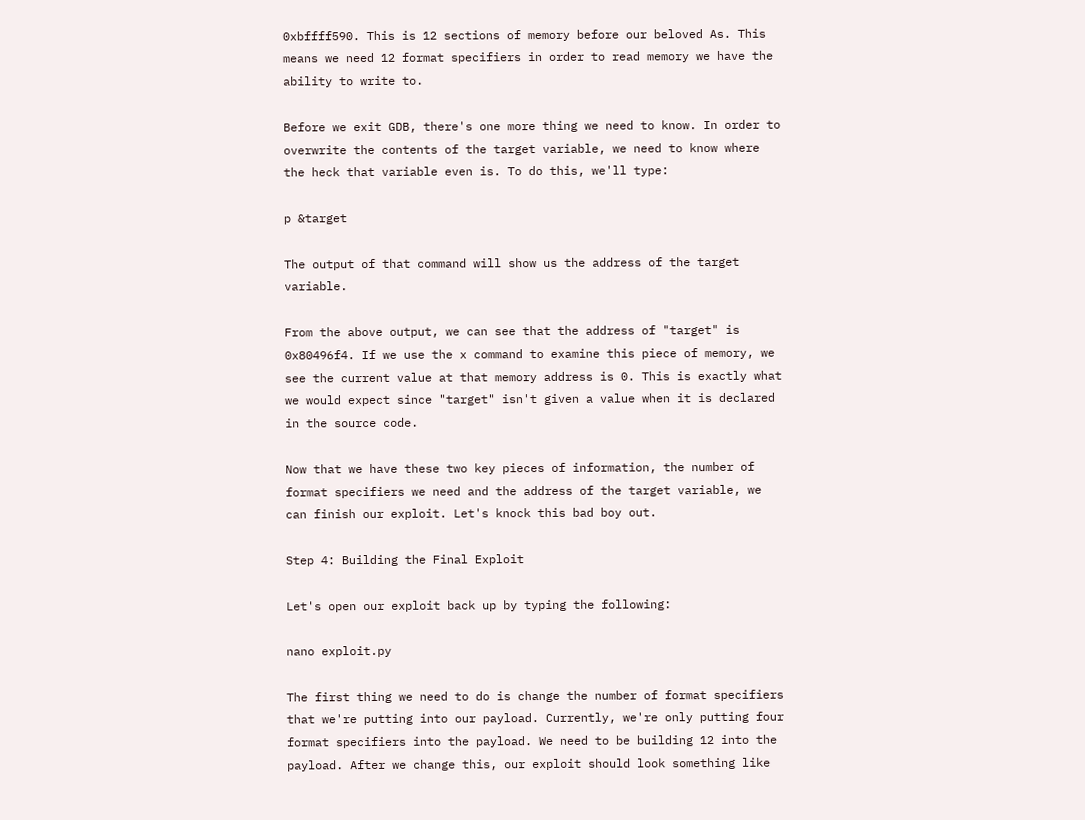0xbffff590. This is 12 sections of memory before our beloved As. This means we need 12 format specifiers in order to read memory we have the ability to write to.

Before we exit GDB, there's one more thing we need to know. In order to overwrite the contents of the target variable, we need to know where the heck that variable even is. To do this, we'll type:

p &target

The output of that command will show us the address of the target variable.

From the above output, we can see that the address of "target" is 0x80496f4. If we use the x command to examine this piece of memory, we see the current value at that memory address is 0. This is exactly what we would expect since "target" isn't given a value when it is declared in the source code.

Now that we have these two key pieces of information, the number of format specifiers we need and the address of the target variable, we can finish our exploit. Let's knock this bad boy out.

Step 4: Building the Final Exploit

Let's open our exploit back up by typing the following:

nano exploit.py

The first thing we need to do is change the number of format specifiers that we're putting into our payload. Currently, we're only putting four format specifiers into the payload. We need to be building 12 into the payload. After we change this, our exploit should look something like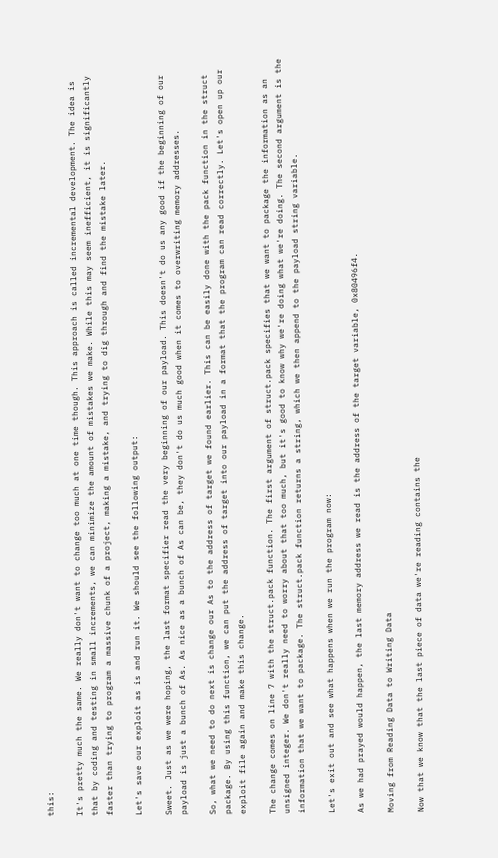this:

It's pretty much the same. We really don't want to change too much at one time though. This approach is called incremental development. The idea is that by coding and testing in small increments, we can minimize the amount of mistakes we make. While this may seem inefficient, it is significantly faster than trying to program a massive chunk of a project, making a mistake, and trying to dig through and find the mistake later.

Let's save our exploit as is and run it. We should see the following output:

Sweet. Just as we were hoping, the last format specifier read the very beginning of our payload. This doesn't do us any good if the beginning of our payload is just a bunch of As. As nice as a bunch of As can be, they don't do us much good when it comes to overwriting memory addresses.

So, what we need to do next is change our As to the address of target we found earlier. This can be easily done with the pack function in the struct package. By using this function, we can put the address of target into our payload in a format that the program can read correctly. Let's open up our exploit file again and make this change.

The change comes on line 7 with the struct.pack function. The first argument of struct.pack specifies that we want to package the information as an unsigned integer. We don't really need to worry about that too much, but it's good to know why we're doing what we're doing. The second argument is the information that we want to package. The struct.pack function returns a string, which we then append to the payload string variable.

Let's exit out and see what happens when we run the program now:

As we had prayed would happen, the last memory address we read is the address of the target variable, 0x80496f4.

Moving from Reading Data to Writing Data

Now that we know that the last piece of data we're reading contains the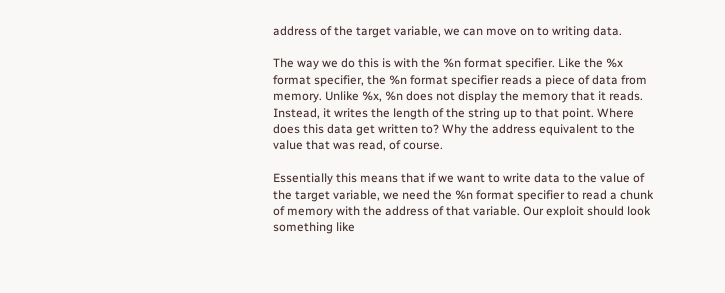address of the target variable, we can move on to writing data.

The way we do this is with the %n format specifier. Like the %x format specifier, the %n format specifier reads a piece of data from memory. Unlike %x, %n does not display the memory that it reads. Instead, it writes the length of the string up to that point. Where does this data get written to? Why the address equivalent to the value that was read, of course.

Essentially this means that if we want to write data to the value of the target variable, we need the %n format specifier to read a chunk of memory with the address of that variable. Our exploit should look something like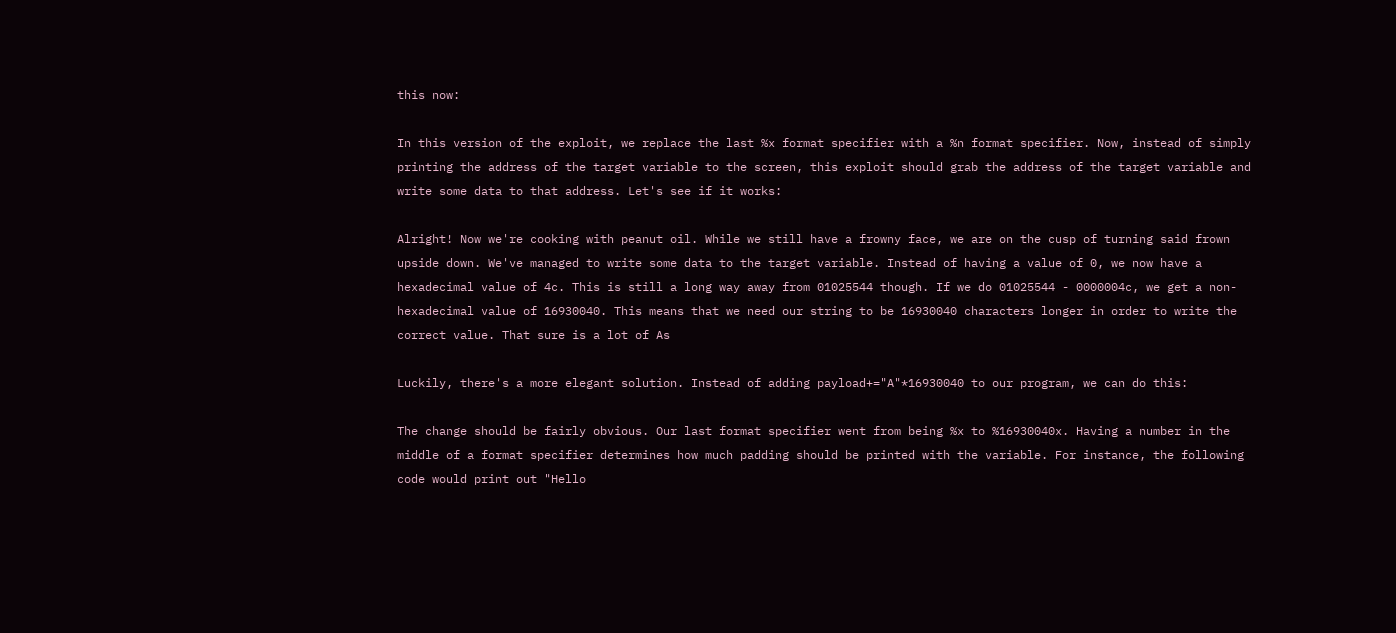this now:

In this version of the exploit, we replace the last %x format specifier with a %n format specifier. Now, instead of simply printing the address of the target variable to the screen, this exploit should grab the address of the target variable and write some data to that address. Let's see if it works:

Alright! Now we're cooking with peanut oil. While we still have a frowny face, we are on the cusp of turning said frown upside down. We've managed to write some data to the target variable. Instead of having a value of 0, we now have a hexadecimal value of 4c. This is still a long way away from 01025544 though. If we do 01025544 - 0000004c, we get a non-hexadecimal value of 16930040. This means that we need our string to be 16930040 characters longer in order to write the correct value. That sure is a lot of As

Luckily, there's a more elegant solution. Instead of adding payload+="A"*16930040 to our program, we can do this:

The change should be fairly obvious. Our last format specifier went from being %x to %16930040x. Having a number in the middle of a format specifier determines how much padding should be printed with the variable. For instance, the following code would print out "Hello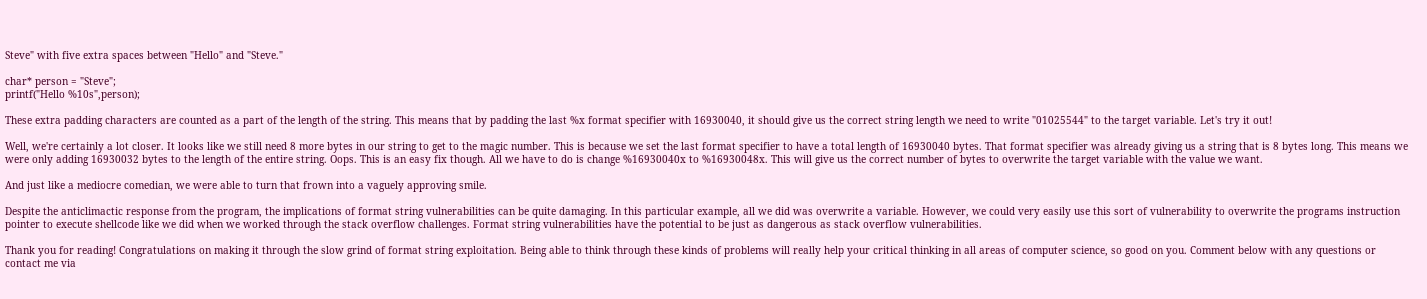Steve" with five extra spaces between "Hello" and "Steve."

char* person = "Steve";
printf("Hello %10s",person);

These extra padding characters are counted as a part of the length of the string. This means that by padding the last %x format specifier with 16930040, it should give us the correct string length we need to write "01025544" to the target variable. Let's try it out!

Well, we're certainly a lot closer. It looks like we still need 8 more bytes in our string to get to the magic number. This is because we set the last format specifier to have a total length of 16930040 bytes. That format specifier was already giving us a string that is 8 bytes long. This means we were only adding 16930032 bytes to the length of the entire string. Oops. This is an easy fix though. All we have to do is change %16930040x to %16930048x. This will give us the correct number of bytes to overwrite the target variable with the value we want.

And just like a mediocre comedian, we were able to turn that frown into a vaguely approving smile.

Despite the anticlimactic response from the program, the implications of format string vulnerabilities can be quite damaging. In this particular example, all we did was overwrite a variable. However, we could very easily use this sort of vulnerability to overwrite the programs instruction pointer to execute shellcode like we did when we worked through the stack overflow challenges. Format string vulnerabilities have the potential to be just as dangerous as stack overflow vulnerabilities.

Thank you for reading! Congratulations on making it through the slow grind of format string exploitation. Being able to think through these kinds of problems will really help your critical thinking in all areas of computer science, so good on you. Comment below with any questions or contact me via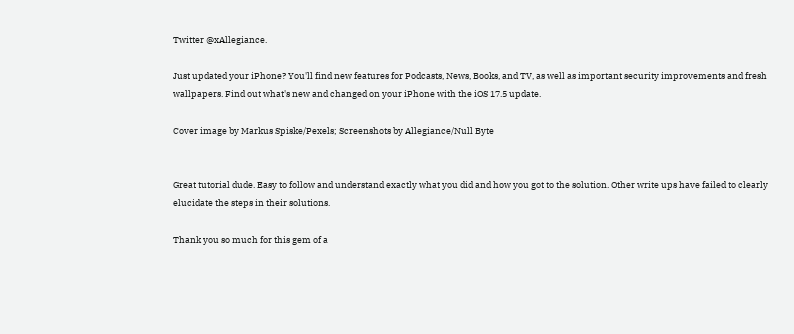Twitter @xAllegiance.

Just updated your iPhone? You'll find new features for Podcasts, News, Books, and TV, as well as important security improvements and fresh wallpapers. Find out what's new and changed on your iPhone with the iOS 17.5 update.

Cover image by Markus Spiske/Pexels; Screenshots by Allegiance/Null Byte


Great tutorial dude. Easy to follow and understand exactly what you did and how you got to the solution. Other write ups have failed to clearly elucidate the steps in their solutions.

Thank you so much for this gem of a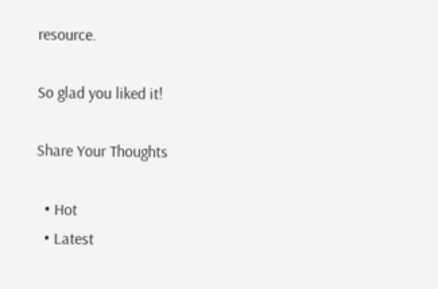resource.

So glad you liked it!

Share Your Thoughts

  • Hot
  • Latest